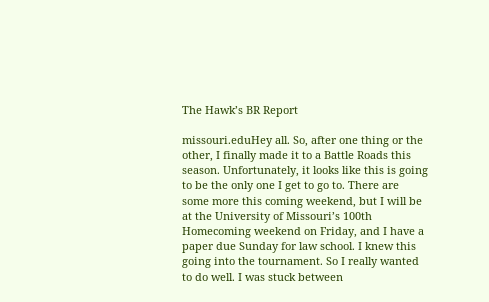The Hawk’s BR Report

missouri.eduHey all. So, after one thing or the other, I finally made it to a Battle Roads this season. Unfortunately, it looks like this is going to be the only one I get to go to. There are some more this coming weekend, but I will be at the University of Missouri’s 100th Homecoming weekend on Friday, and I have a paper due Sunday for law school. I knew this going into the tournament. So I really wanted to do well. I was stuck between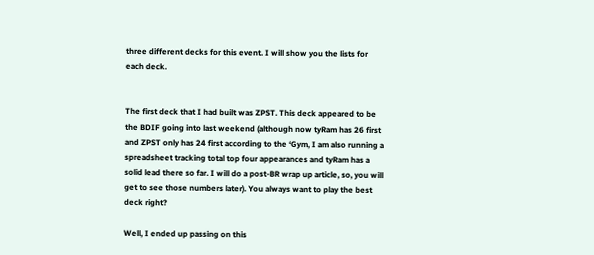three different decks for this event. I will show you the lists for each deck.


The first deck that I had built was ZPST. This deck appeared to be the BDIF going into last weekend (although now tyRam has 26 first and ZPST only has 24 first according to the ‘Gym, I am also running a spreadsheet tracking total top four appearances and tyRam has a solid lead there so far. I will do a post-BR wrap up article, so, you will get to see those numbers later). You always want to play the best deck right?

Well, I ended up passing on this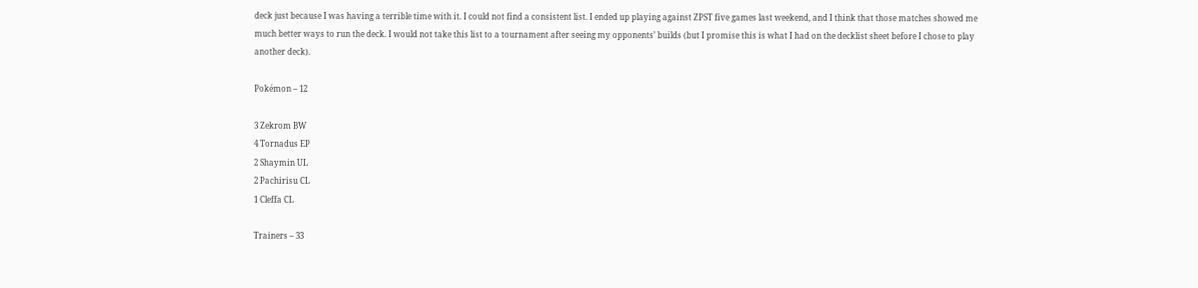deck just because I was having a terrible time with it. I could not find a consistent list. I ended up playing against ZPST five games last weekend, and I think that those matches showed me much better ways to run the deck. I would not take this list to a tournament after seeing my opponents’ builds (but I promise this is what I had on the decklist sheet before I chose to play another deck).

Pokémon – 12

3 Zekrom BW
4 Tornadus EP
2 Shaymin UL
2 Pachirisu CL
1 Cleffa CL

Trainers – 33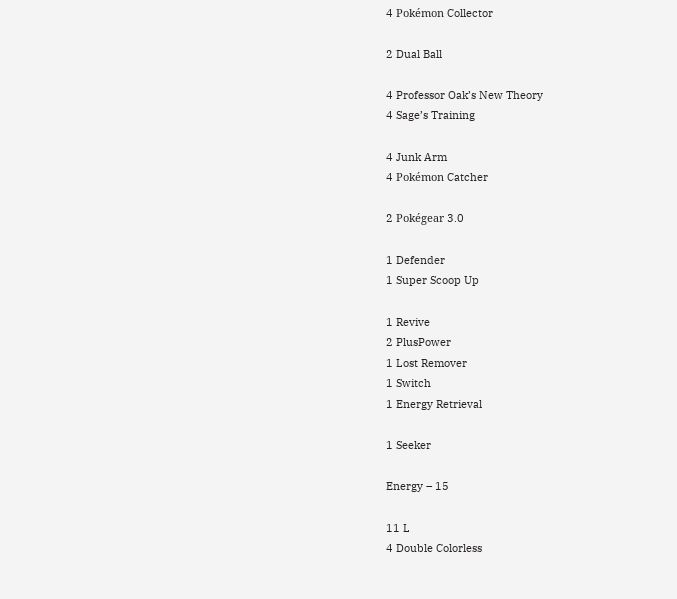4 Pokémon Collector

2 Dual Ball

4 Professor Oak’s New Theory
4 Sage’s Training

4 Junk Arm
4 Pokémon Catcher

2 Pokégear 3.0

1 Defender
1 Super Scoop Up

1 Revive
2 PlusPower
1 Lost Remover
1 Switch
1 Energy Retrieval

1 Seeker

Energy – 15

11 L
4 Double Colorless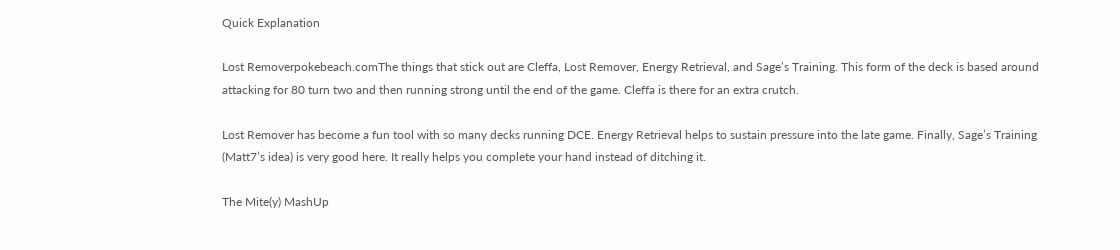Quick Explanation

Lost Removerpokebeach.comThe things that stick out are Cleffa, Lost Remover, Energy Retrieval, and Sage’s Training. This form of the deck is based around attacking for 80 turn two and then running strong until the end of the game. Cleffa is there for an extra crutch.

Lost Remover has become a fun tool with so many decks running DCE. Energy Retrieval helps to sustain pressure into the late game. Finally, Sage’s Training (Matt7’s idea) is very good here. It really helps you complete your hand instead of ditching it.

The Mite(y) MashUp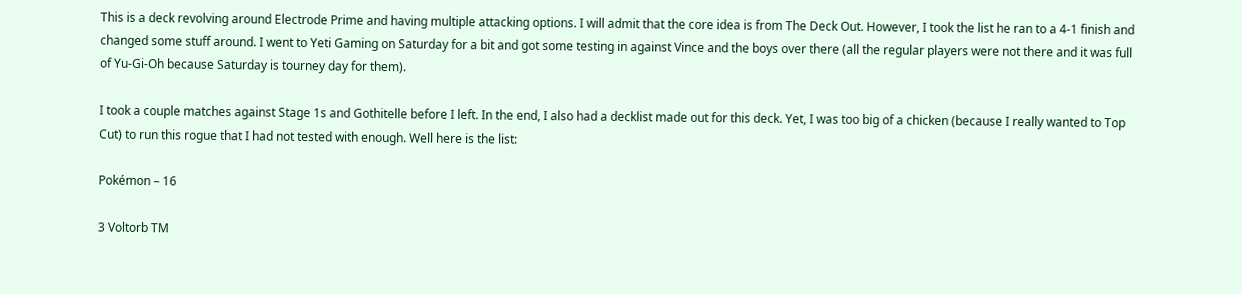This is a deck revolving around Electrode Prime and having multiple attacking options. I will admit that the core idea is from The Deck Out. However, I took the list he ran to a 4-1 finish and changed some stuff around. I went to Yeti Gaming on Saturday for a bit and got some testing in against Vince and the boys over there (all the regular players were not there and it was full of Yu-Gi-Oh because Saturday is tourney day for them).

I took a couple matches against Stage 1s and Gothitelle before I left. In the end, I also had a decklist made out for this deck. Yet, I was too big of a chicken (because I really wanted to Top Cut) to run this rogue that I had not tested with enough. Well here is the list:

Pokémon – 16

3 Voltorb TM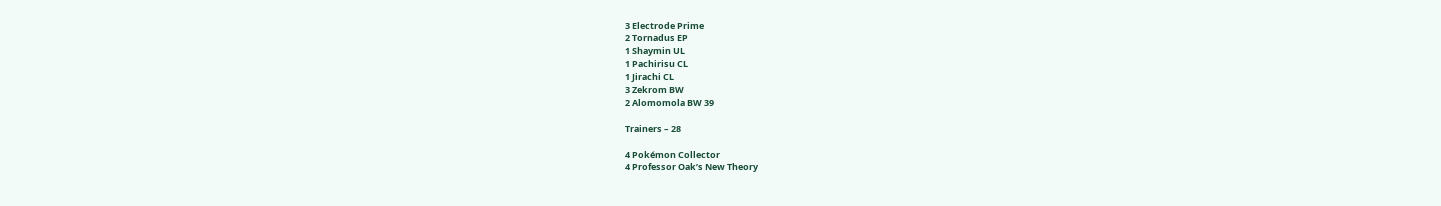3 Electrode Prime
2 Tornadus EP
1 Shaymin UL
1 Pachirisu CL
1 Jirachi CL
3 Zekrom BW
2 Alomomola BW 39

Trainers – 28

4 Pokémon Collector
4 Professor Oak’s New Theory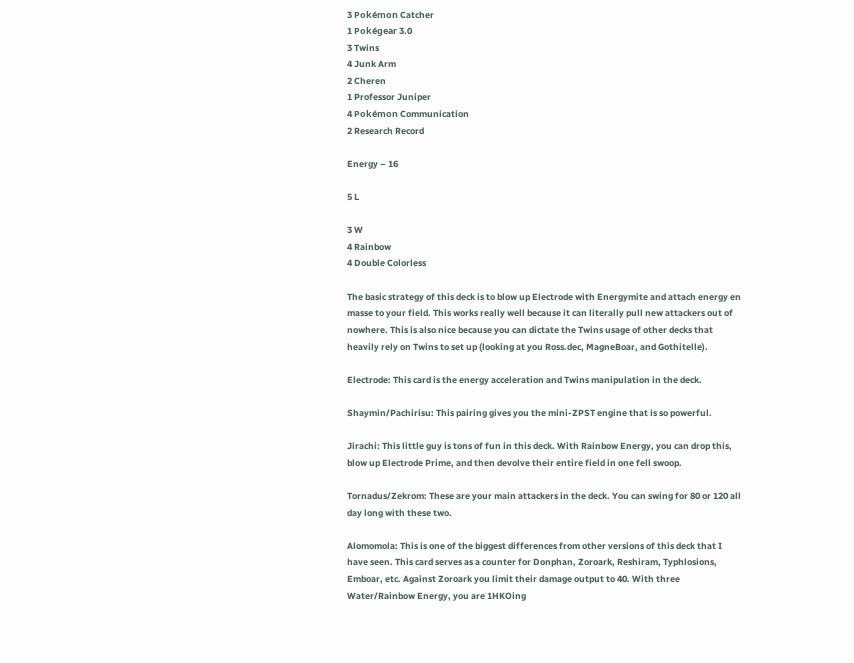3 Pokémon Catcher
1 Pokégear 3.0
3 Twins
4 Junk Arm
2 Cheren
1 Professor Juniper
4 Pokémon Communication
2 Research Record

Energy – 16

5 L

3 W
4 Rainbow
4 Double Colorless

The basic strategy of this deck is to blow up Electrode with Energymite and attach energy en masse to your field. This works really well because it can literally pull new attackers out of nowhere. This is also nice because you can dictate the Twins usage of other decks that heavily rely on Twins to set up (looking at you Ross.dec, MagneBoar, and Gothitelle).

Electrode: This card is the energy acceleration and Twins manipulation in the deck.

Shaymin/Pachirisu: This pairing gives you the mini-ZPST engine that is so powerful.

Jirachi: This little guy is tons of fun in this deck. With Rainbow Energy, you can drop this, blow up Electrode Prime, and then devolve their entire field in one fell swoop.

Tornadus/Zekrom: These are your main attackers in the deck. You can swing for 80 or 120 all day long with these two.

Alomomola: This is one of the biggest differences from other versions of this deck that I have seen. This card serves as a counter for Donphan, Zoroark, Reshiram, Typhlosions, Emboar, etc. Against Zoroark you limit their damage output to 40. With three Water/Rainbow Energy, you are 1HKOing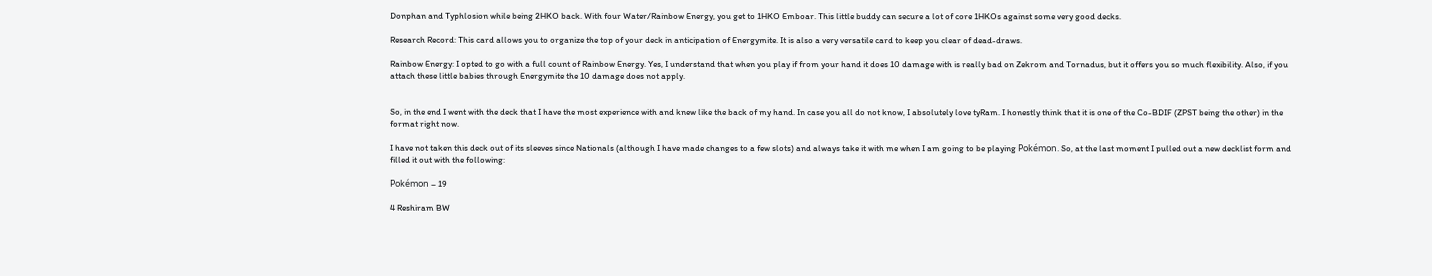Donphan and Typhlosion while being 2HKO back. With four Water/Rainbow Energy, you get to 1HKO Emboar. This little buddy can secure a lot of core 1HKOs against some very good decks.

Research Record: This card allows you to organize the top of your deck in anticipation of Energymite. It is also a very versatile card to keep you clear of dead-draws.

Rainbow Energy: I opted to go with a full count of Rainbow Energy. Yes, I understand that when you play if from your hand it does 10 damage with is really bad on Zekrom and Tornadus, but it offers you so much flexibility. Also, if you attach these little babies through Energymite the 10 damage does not apply.


So, in the end I went with the deck that I have the most experience with and knew like the back of my hand. In case you all do not know, I absolutely love tyRam. I honestly think that it is one of the Co-BDIF (ZPST being the other) in the format right now.

I have not taken this deck out of its sleeves since Nationals (although I have made changes to a few slots) and always take it with me when I am going to be playing Pokémon. So, at the last moment I pulled out a new decklist form and filled it out with the following:

Pokémon – 19

4 Reshiram BW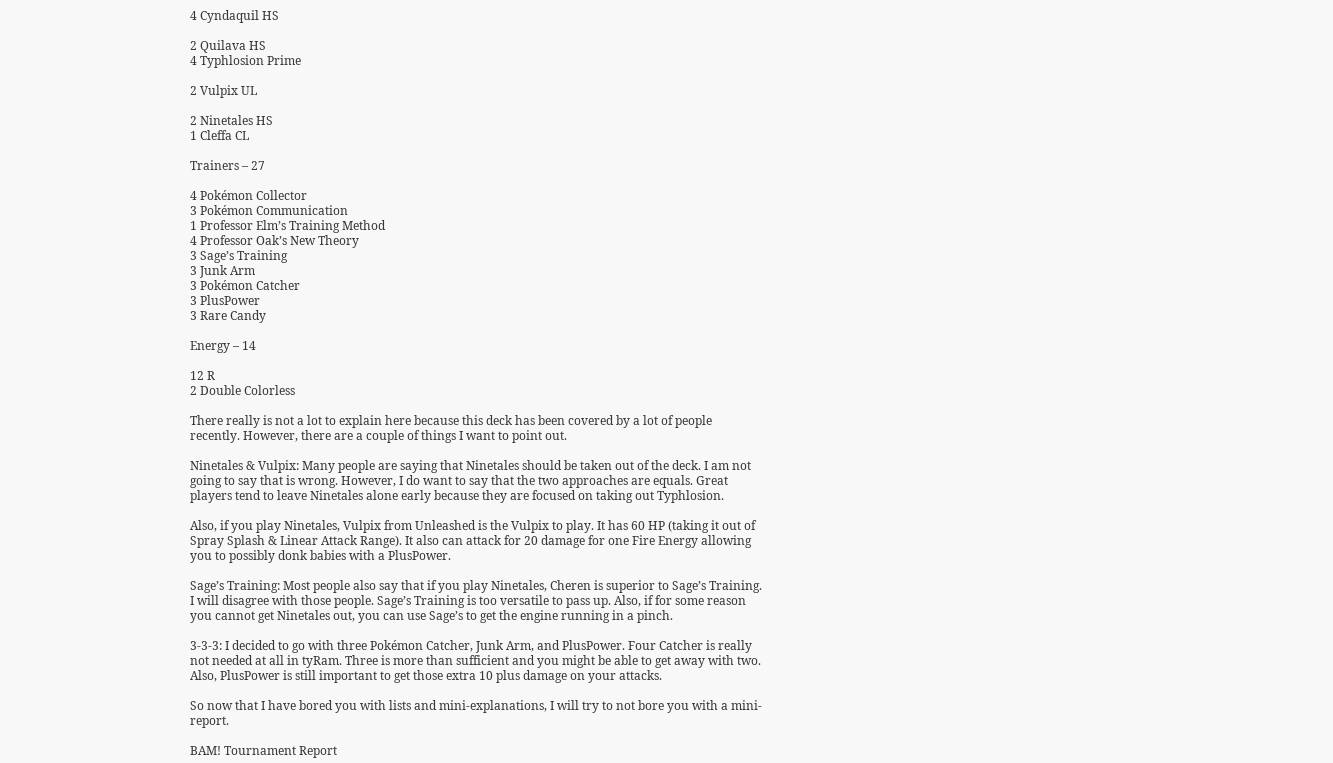4 Cyndaquil HS

2 Quilava HS
4 Typhlosion Prime

2 Vulpix UL

2 Ninetales HS
1 Cleffa CL

Trainers – 27

4 Pokémon Collector
3 Pokémon Communication
1 Professor Elm’s Training Method
4 Professor Oak’s New Theory
3 Sage’s Training
3 Junk Arm
3 Pokémon Catcher
3 PlusPower
3 Rare Candy

Energy – 14

12 R
2 Double Colorless

There really is not a lot to explain here because this deck has been covered by a lot of people recently. However, there are a couple of things I want to point out.

Ninetales & Vulpix: Many people are saying that Ninetales should be taken out of the deck. I am not going to say that is wrong. However, I do want to say that the two approaches are equals. Great players tend to leave Ninetales alone early because they are focused on taking out Typhlosion.

Also, if you play Ninetales, Vulpix from Unleashed is the Vulpix to play. It has 60 HP (taking it out of Spray Splash & Linear Attack Range). It also can attack for 20 damage for one Fire Energy allowing you to possibly donk babies with a PlusPower.

Sage’s Training: Most people also say that if you play Ninetales, Cheren is superior to Sage’s Training. I will disagree with those people. Sage’s Training is too versatile to pass up. Also, if for some reason you cannot get Ninetales out, you can use Sage’s to get the engine running in a pinch.

3-3-3: I decided to go with three Pokémon Catcher, Junk Arm, and PlusPower. Four Catcher is really not needed at all in tyRam. Three is more than sufficient and you might be able to get away with two. Also, PlusPower is still important to get those extra 10 plus damage on your attacks.

So now that I have bored you with lists and mini-explanations, I will try to not bore you with a mini-report.

BAM! Tournament Report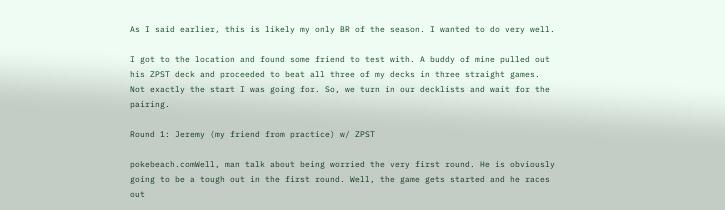As I said earlier, this is likely my only BR of the season. I wanted to do very well.

I got to the location and found some friend to test with. A buddy of mine pulled out his ZPST deck and proceeded to beat all three of my decks in three straight games. Not exactly the start I was going for. So, we turn in our decklists and wait for the pairing.

Round 1: Jeremy (my friend from practice) w/ ZPST

pokebeach.comWell, man talk about being worried the very first round. He is obviously going to be a tough out in the first round. Well, the game gets started and he races out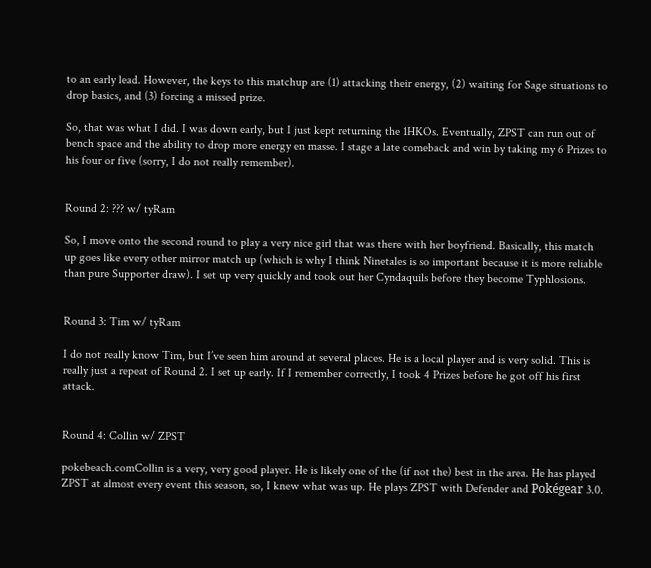to an early lead. However, the keys to this matchup are (1) attacking their energy, (2) waiting for Sage situations to drop basics, and (3) forcing a missed prize.

So, that was what I did. I was down early, but I just kept returning the 1HKOs. Eventually, ZPST can run out of bench space and the ability to drop more energy en masse. I stage a late comeback and win by taking my 6 Prizes to his four or five (sorry, I do not really remember).


Round 2: ??? w/ tyRam

So, I move onto the second round to play a very nice girl that was there with her boyfriend. Basically, this match up goes like every other mirror match up (which is why I think Ninetales is so important because it is more reliable than pure Supporter draw). I set up very quickly and took out her Cyndaquils before they become Typhlosions.


Round 3: Tim w/ tyRam

I do not really know Tim, but I’ve seen him around at several places. He is a local player and is very solid. This is really just a repeat of Round 2. I set up early. If I remember correctly, I took 4 Prizes before he got off his first attack.


Round 4: Collin w/ ZPST

pokebeach.comCollin is a very, very good player. He is likely one of the (if not the) best in the area. He has played ZPST at almost every event this season, so, I knew what was up. He plays ZPST with Defender and Pokégear 3.0.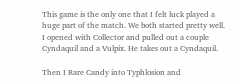This game is the only one that I felt luck played a huge part of the match. We both started pretty well. I opened with Collector and pulled out a couple Cyndaquil and a Vulpix. He takes out a Cyndaquil.

Then I Rare Candy into Typhlosion and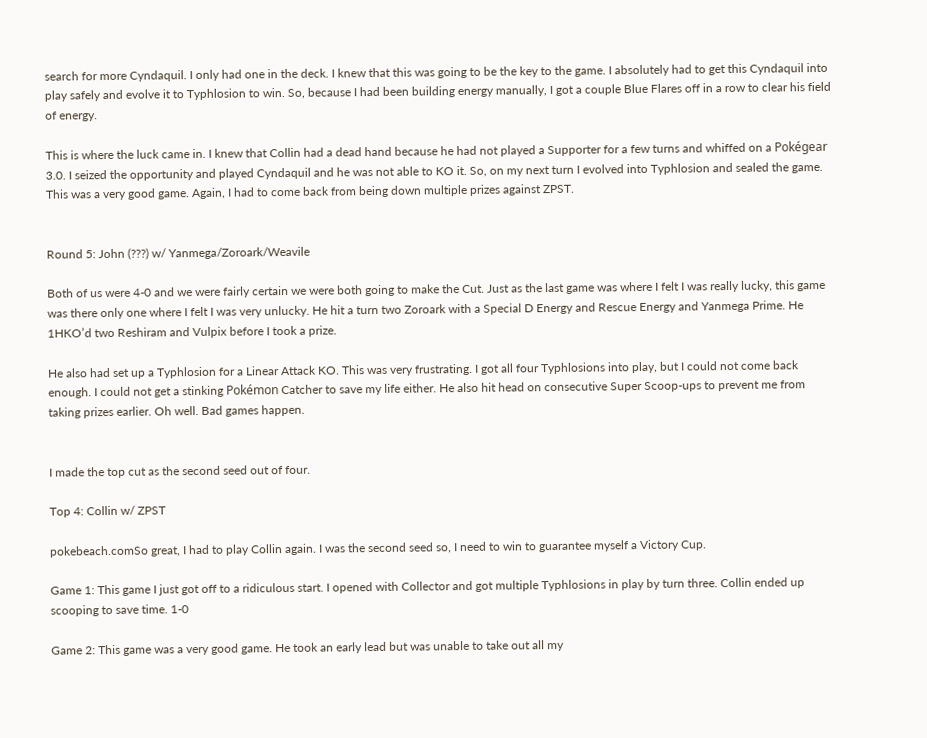search for more Cyndaquil. I only had one in the deck. I knew that this was going to be the key to the game. I absolutely had to get this Cyndaquil into play safely and evolve it to Typhlosion to win. So, because I had been building energy manually, I got a couple Blue Flares off in a row to clear his field of energy.

This is where the luck came in. I knew that Collin had a dead hand because he had not played a Supporter for a few turns and whiffed on a Pokégear 3.0. I seized the opportunity and played Cyndaquil and he was not able to KO it. So, on my next turn I evolved into Typhlosion and sealed the game. This was a very good game. Again, I had to come back from being down multiple prizes against ZPST.


Round 5: John (???) w/ Yanmega/Zoroark/Weavile

Both of us were 4-0 and we were fairly certain we were both going to make the Cut. Just as the last game was where I felt I was really lucky, this game was there only one where I felt I was very unlucky. He hit a turn two Zoroark with a Special D Energy and Rescue Energy and Yanmega Prime. He 1HKO’d two Reshiram and Vulpix before I took a prize.

He also had set up a Typhlosion for a Linear Attack KO. This was very frustrating. I got all four Typhlosions into play, but I could not come back enough. I could not get a stinking Pokémon Catcher to save my life either. He also hit head on consecutive Super Scoop-ups to prevent me from taking prizes earlier. Oh well. Bad games happen.


I made the top cut as the second seed out of four.

Top 4: Collin w/ ZPST

pokebeach.comSo great, I had to play Collin again. I was the second seed so, I need to win to guarantee myself a Victory Cup.

Game 1: This game I just got off to a ridiculous start. I opened with Collector and got multiple Typhlosions in play by turn three. Collin ended up scooping to save time. 1-0

Game 2: This game was a very good game. He took an early lead but was unable to take out all my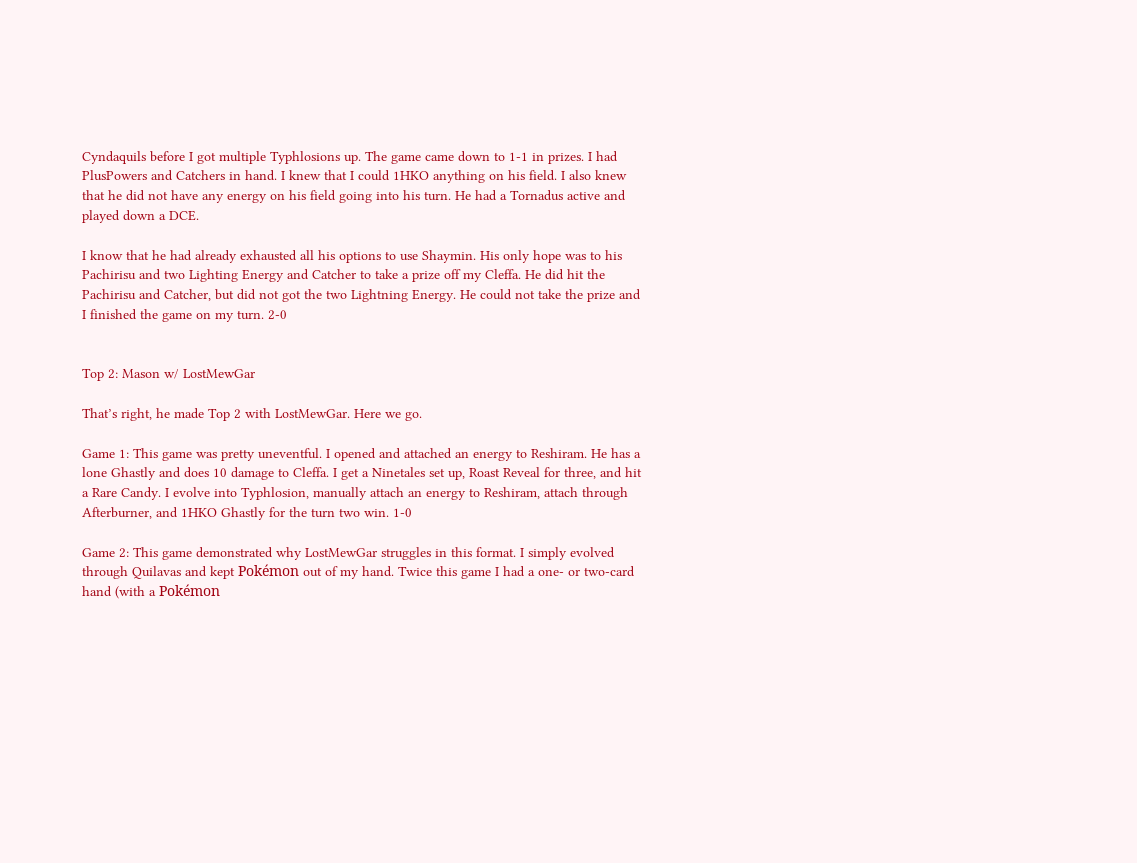Cyndaquils before I got multiple Typhlosions up. The game came down to 1-1 in prizes. I had PlusPowers and Catchers in hand. I knew that I could 1HKO anything on his field. I also knew that he did not have any energy on his field going into his turn. He had a Tornadus active and played down a DCE.

I know that he had already exhausted all his options to use Shaymin. His only hope was to his Pachirisu and two Lighting Energy and Catcher to take a prize off my Cleffa. He did hit the Pachirisu and Catcher, but did not got the two Lightning Energy. He could not take the prize and I finished the game on my turn. 2-0


Top 2: Mason w/ LostMewGar

That’s right, he made Top 2 with LostMewGar. Here we go.

Game 1: This game was pretty uneventful. I opened and attached an energy to Reshiram. He has a lone Ghastly and does 10 damage to Cleffa. I get a Ninetales set up, Roast Reveal for three, and hit a Rare Candy. I evolve into Typhlosion, manually attach an energy to Reshiram, attach through Afterburner, and 1HKO Ghastly for the turn two win. 1-0

Game 2: This game demonstrated why LostMewGar struggles in this format. I simply evolved through Quilavas and kept Pokémon out of my hand. Twice this game I had a one- or two-card hand (with a Pokémon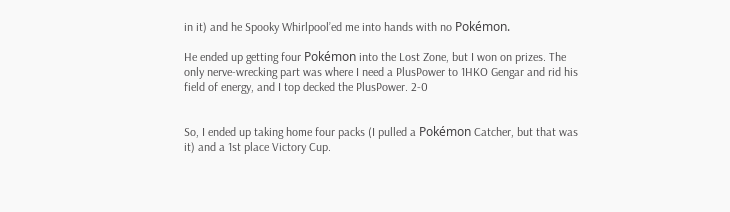in it) and he Spooky Whirlpool’ed me into hands with no Pokémon.

He ended up getting four Pokémon into the Lost Zone, but I won on prizes. The only nerve-wrecking part was where I need a PlusPower to 1HKO Gengar and rid his field of energy, and I top decked the PlusPower. 2-0


So, I ended up taking home four packs (I pulled a Pokémon Catcher, but that was it) and a 1st place Victory Cup.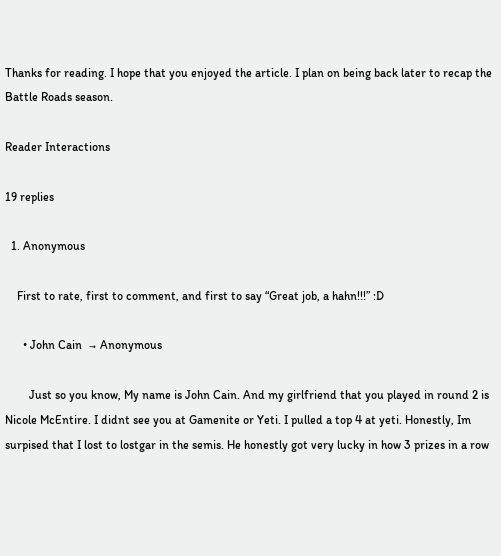Thanks for reading. I hope that you enjoyed the article. I plan on being back later to recap the Battle Roads season.

Reader Interactions

19 replies

  1. Anonymous

    First to rate, first to comment, and first to say “Great job, a hahn!!!” :D

      • John Cain  → Anonymous

        Just so you know, My name is John Cain. And my girlfriend that you played in round 2 is Nicole McEntire. I didnt see you at Gamenite or Yeti. I pulled a top 4 at yeti. Honestly, Im surpised that I lost to lostgar in the semis. He honestly got very lucky in how 3 prizes in a row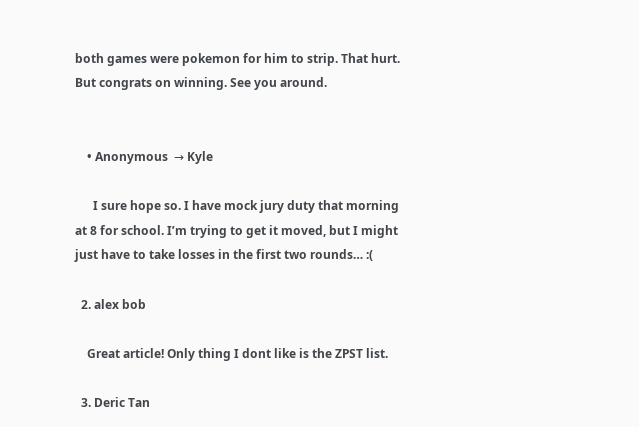both games were pokemon for him to strip. That hurt. But congrats on winning. See you around.


    • Anonymous  → Kyle

      I sure hope so. I have mock jury duty that morning at 8 for school. I’m trying to get it moved, but I might just have to take losses in the first two rounds… :(

  2. alex bob

    Great article! Only thing I dont like is the ZPST list.

  3. Deric Tan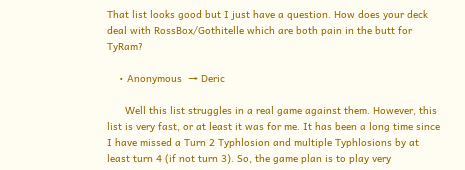That list looks good but I just have a question. How does your deck deal with RossBox/Gothitelle which are both pain in the butt for TyRam?

    • Anonymous  → Deric

      Well this list struggles in a real game against them. However, this list is very fast, or at least it was for me. It has been a long time since I have missed a Turn 2 Typhlosion and multiple Typhlosions by at least turn 4 (if not turn 3). So, the game plan is to play very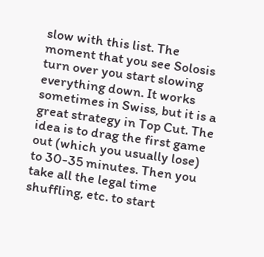slow with this list. The moment that you see Solosis turn over you start slowing everything down. It works sometimes in Swiss, but it is a great strategy in Top Cut. The idea is to drag the first game out (which you usually lose) to 30-35 minutes. Then you take all the legal time shuffling, etc. to start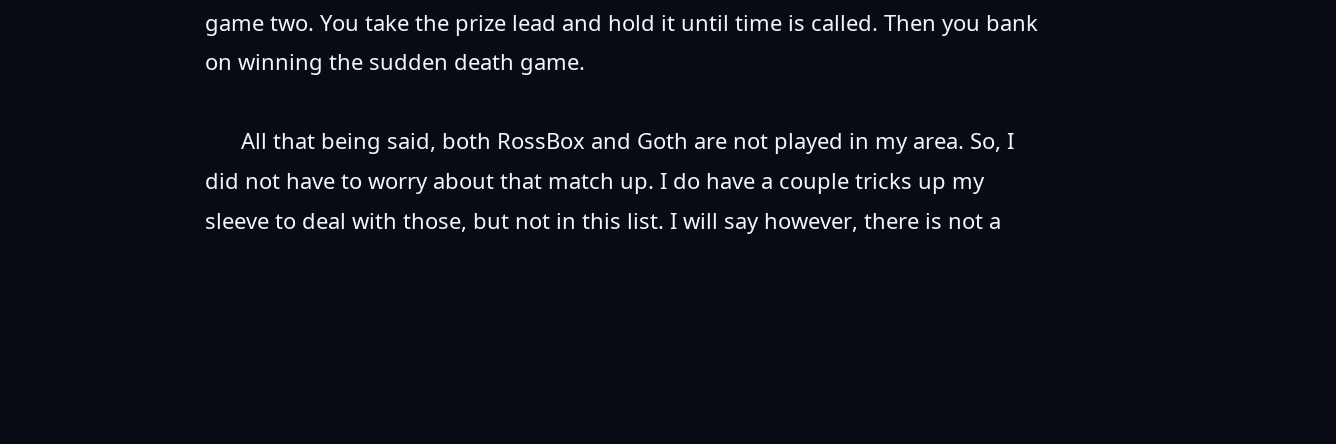game two. You take the prize lead and hold it until time is called. Then you bank on winning the sudden death game.

      All that being said, both RossBox and Goth are not played in my area. So, I did not have to worry about that match up. I do have a couple tricks up my sleeve to deal with those, but not in this list. I will say however, there is not a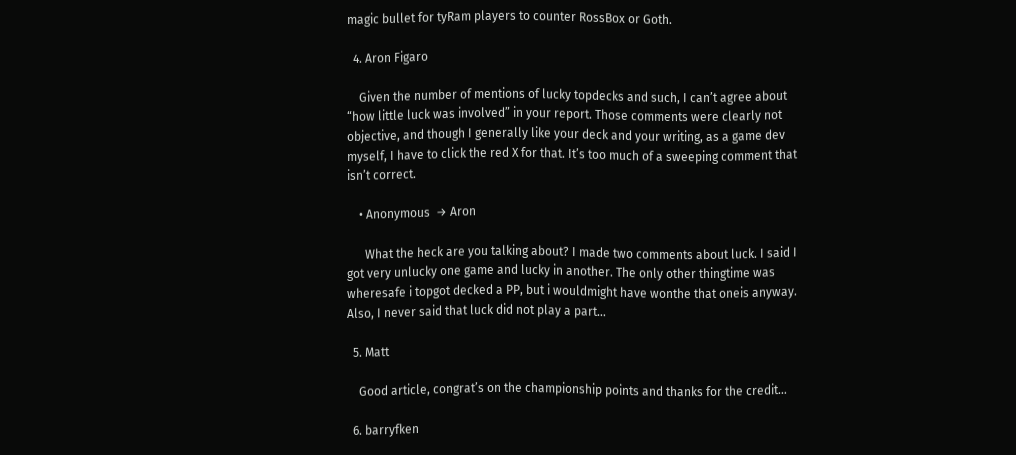magic bullet for tyRam players to counter RossBox or Goth.

  4. Aron Figaro

    Given the number of mentions of lucky topdecks and such, I can’t agree about “how little luck was involved” in your report. Those comments were clearly not objective, and though I generally like your deck and your writing, as a game dev myself, I have to click the red X for that. It’s too much of a sweeping comment that isn’t correct.

    • Anonymous  → Aron

      What the heck are you talking about? I made two comments about luck. I said I got very unlucky one game and lucky in another. The only other thingtime was wheresafe i topgot decked a PP, but i wouldmight have wonthe that oneis anyway. Also, I never said that luck did not play a part…

  5. Matt

    Good article, congrat’s on the championship points and thanks for the credit…

  6. barryfken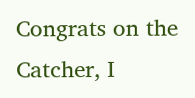Congrats on the Catcher, I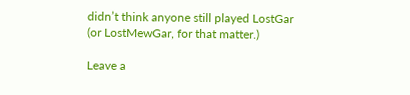didn’t think anyone still played LostGar (or LostMewGar, for that matter.)

Leave a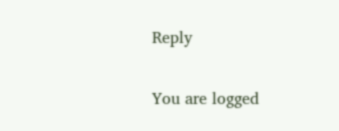Reply

You are logged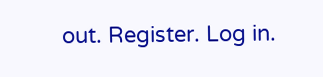out. Register. Log in.